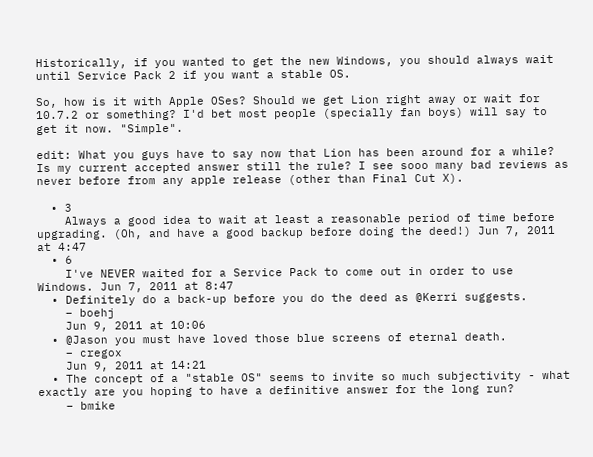Historically, if you wanted to get the new Windows, you should always wait until Service Pack 2 if you want a stable OS.

So, how is it with Apple OSes? Should we get Lion right away or wait for 10.7.2 or something? I'd bet most people (specially fan boys) will say to get it now. "Simple".

edit: What you guys have to say now that Lion has been around for a while? Is my current accepted answer still the rule? I see sooo many bad reviews as never before from any apple release (other than Final Cut X).

  • 3
    Always a good idea to wait at least a reasonable period of time before upgrading. (Oh, and have a good backup before doing the deed!) Jun 7, 2011 at 4:47
  • 6
    I've NEVER waited for a Service Pack to come out in order to use Windows. Jun 7, 2011 at 8:47
  • Definitely do a back-up before you do the deed as @Kerri suggests.
    – boehj
    Jun 9, 2011 at 10:06
  • @Jason you must have loved those blue screens of eternal death.
    – cregox
    Jun 9, 2011 at 14:21
  • The concept of a "stable OS" seems to invite so much subjectivity - what exactly are you hoping to have a definitive answer for the long run?
    – bmike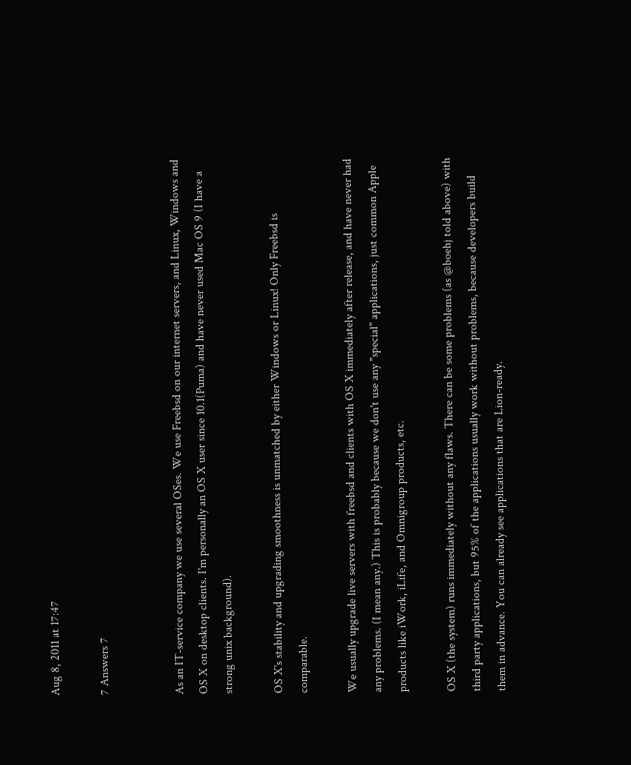Aug 8, 2011 at 17:47

7 Answers 7


As an IT-service company we use several OSes. We use Freebsd on our internet servers, and Linux, Windows and OS X on desktop clients. I'm personally an OS X user since 10.1(Puma) and have never used Mac OS 9 (I have a strong unix background).

OS X's stability and upgrading smoothness is unmatched by either Windows or Linux! Only Freebsd is comparable.

We usually upgrade live servers with freebsd and clients with OS X immediately after release, and have never had any problems. (I mean any.) This is probably because we don't use any "special" applications, just common Apple products like iWork, iLife, and Omnigroup products, etc.

OS X (the system) runs immediately without any flaws. There can be some problems (as @boehj told above) with third party applications, but 95% of the applications usually work without problems, because developers build them in advance. You can already see applications that are Lion-ready.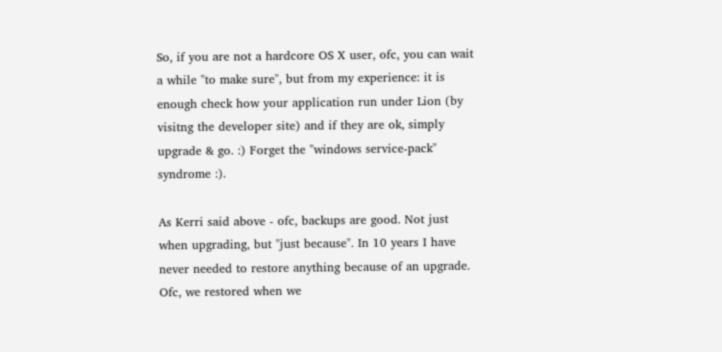So, if you are not a hardcore OS X user, ofc, you can wait a while "to make sure", but from my experience: it is enough check how your application run under Lion (by visitng the developer site) and if they are ok, simply upgrade & go. :) Forget the "windows service-pack" syndrome :).

As Kerri said above - ofc, backups are good. Not just when upgrading, but "just because". In 10 years I have never needed to restore anything because of an upgrade. Ofc, we restored when we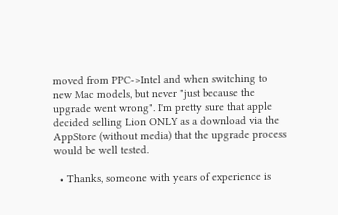moved from PPC->Intel and when switching to new Mac models, but never "just because the upgrade went wrong". I'm pretty sure that apple decided selling Lion ONLY as a download via the AppStore (without media) that the upgrade process would be well tested.

  • Thanks, someone with years of experience is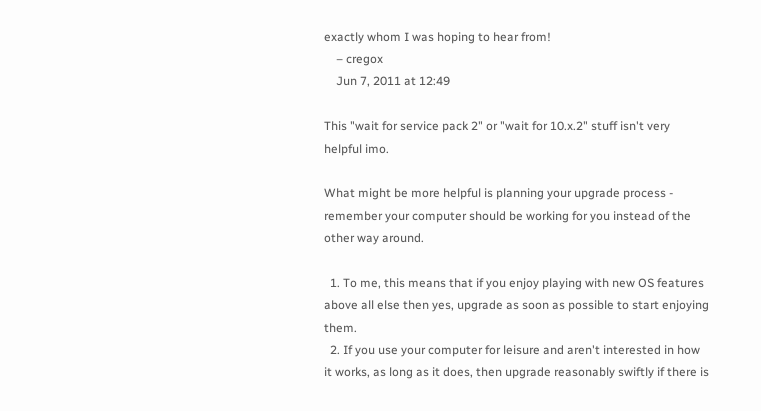exactly whom I was hoping to hear from!
    – cregox
    Jun 7, 2011 at 12:49

This "wait for service pack 2" or "wait for 10.x.2" stuff isn't very helpful imo.

What might be more helpful is planning your upgrade process - remember your computer should be working for you instead of the other way around.

  1. To me, this means that if you enjoy playing with new OS features above all else then yes, upgrade as soon as possible to start enjoying them.
  2. If you use your computer for leisure and aren't interested in how it works, as long as it does, then upgrade reasonably swiftly if there is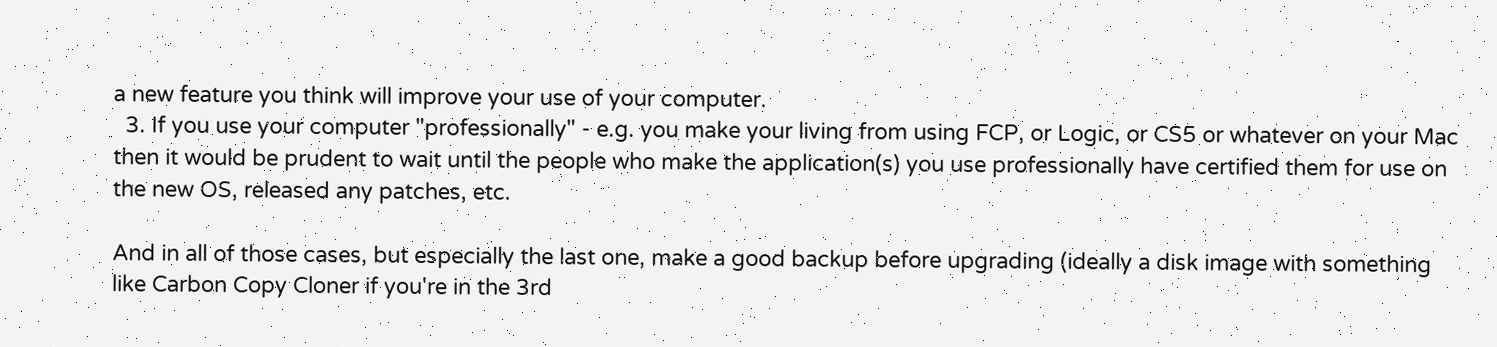a new feature you think will improve your use of your computer.
  3. If you use your computer "professionally" - e.g. you make your living from using FCP, or Logic, or CS5 or whatever on your Mac then it would be prudent to wait until the people who make the application(s) you use professionally have certified them for use on the new OS, released any patches, etc.

And in all of those cases, but especially the last one, make a good backup before upgrading (ideally a disk image with something like Carbon Copy Cloner if you're in the 3rd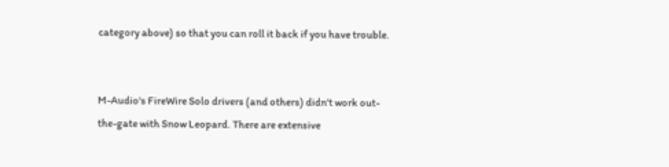category above) so that you can roll it back if you have trouble.


M-Audio's FireWire Solo drivers (and others) didn't work out-the-gate with Snow Leopard. There are extensive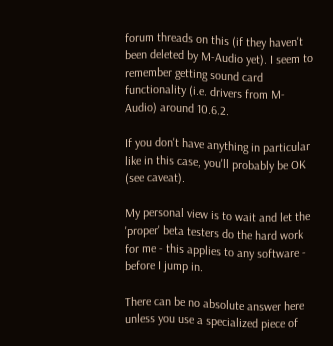forum threads on this (if they haven't been deleted by M-Audio yet). I seem to remember getting sound card functionality (i.e. drivers from M-Audio) around 10.6.2.

If you don't have anything in particular like in this case, you'll probably be OK (see caveat).

My personal view is to wait and let the 'proper' beta testers do the hard work for me - this applies to any software - before I jump in.

There can be no absolute answer here unless you use a specialized piece of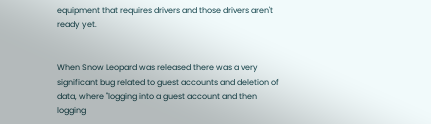equipment that requires drivers and those drivers aren't ready yet.


When Snow Leopard was released there was a very significant bug related to guest accounts and deletion of data, where "logging into a guest account and then logging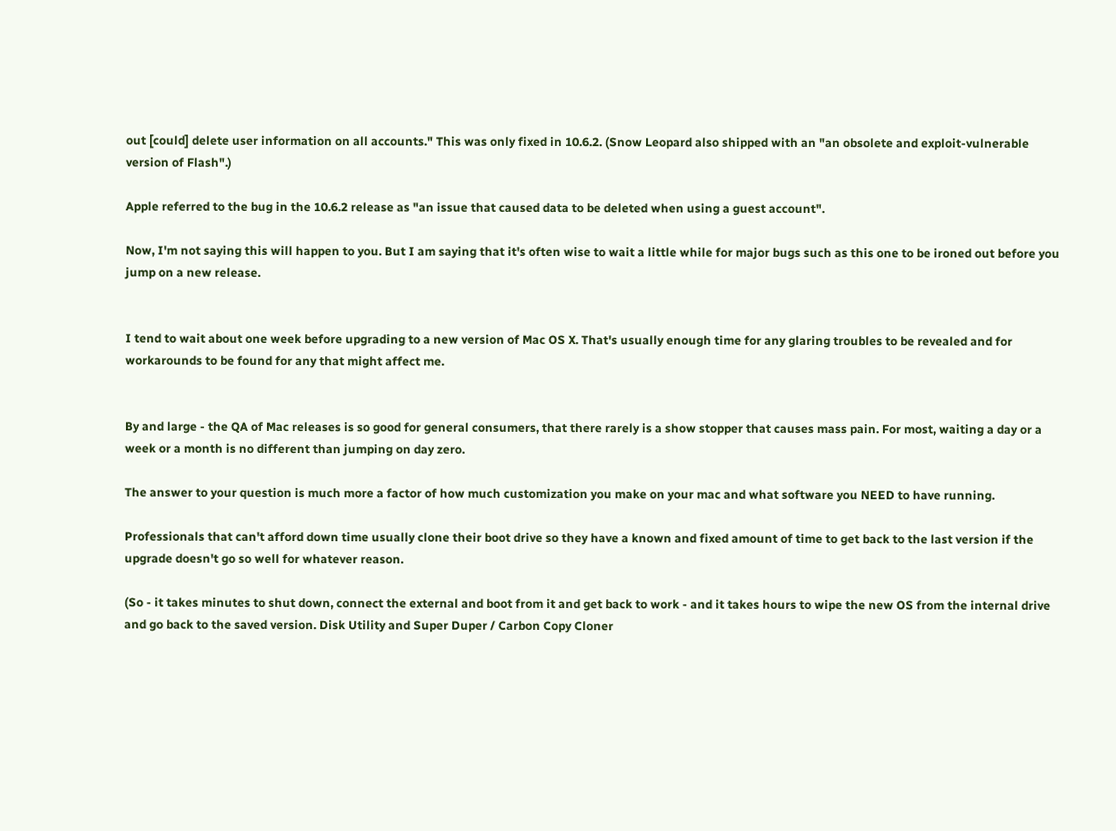out [could] delete user information on all accounts." This was only fixed in 10.6.2. (Snow Leopard also shipped with an "an obsolete and exploit-vulnerable version of Flash".)

Apple referred to the bug in the 10.6.2 release as "an issue that caused data to be deleted when using a guest account".

Now, I'm not saying this will happen to you. But I am saying that it's often wise to wait a little while for major bugs such as this one to be ironed out before you jump on a new release.


I tend to wait about one week before upgrading to a new version of Mac OS X. That's usually enough time for any glaring troubles to be revealed and for workarounds to be found for any that might affect me.


By and large - the QA of Mac releases is so good for general consumers, that there rarely is a show stopper that causes mass pain. For most, waiting a day or a week or a month is no different than jumping on day zero.

The answer to your question is much more a factor of how much customization you make on your mac and what software you NEED to have running.

Professionals that can't afford down time usually clone their boot drive so they have a known and fixed amount of time to get back to the last version if the upgrade doesn't go so well for whatever reason.

(So - it takes minutes to shut down, connect the external and boot from it and get back to work - and it takes hours to wipe the new OS from the internal drive and go back to the saved version. Disk Utility and Super Duper / Carbon Copy Cloner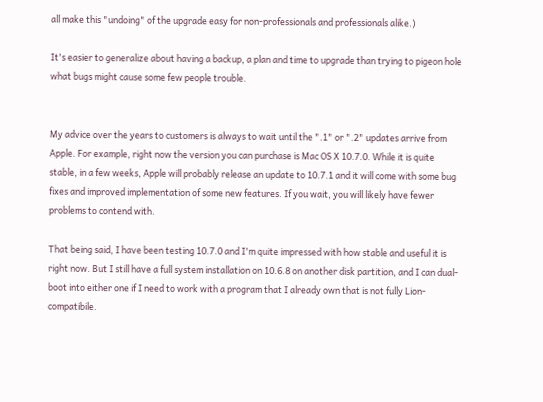all make this "undoing" of the upgrade easy for non-professionals and professionals alike.)

It's easier to generalize about having a backup, a plan and time to upgrade than trying to pigeon hole what bugs might cause some few people trouble.


My advice over the years to customers is always to wait until the ".1" or ".2" updates arrive from Apple. For example, right now the version you can purchase is Mac OS X 10.7.0. While it is quite stable, in a few weeks, Apple will probably release an update to 10.7.1 and it will come with some bug fixes and improved implementation of some new features. If you wait, you will likely have fewer problems to contend with.

That being said, I have been testing 10.7.0 and I'm quite impressed with how stable and useful it is right now. But I still have a full system installation on 10.6.8 on another disk partition, and I can dual-boot into either one if I need to work with a program that I already own that is not fully Lion-compatibile.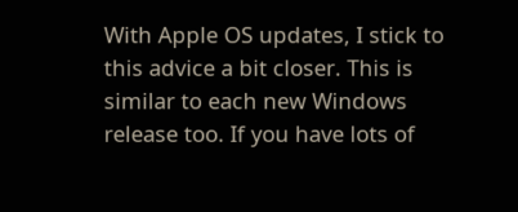With Apple OS updates, I stick to this advice a bit closer. This is similar to each new Windows release too. If you have lots of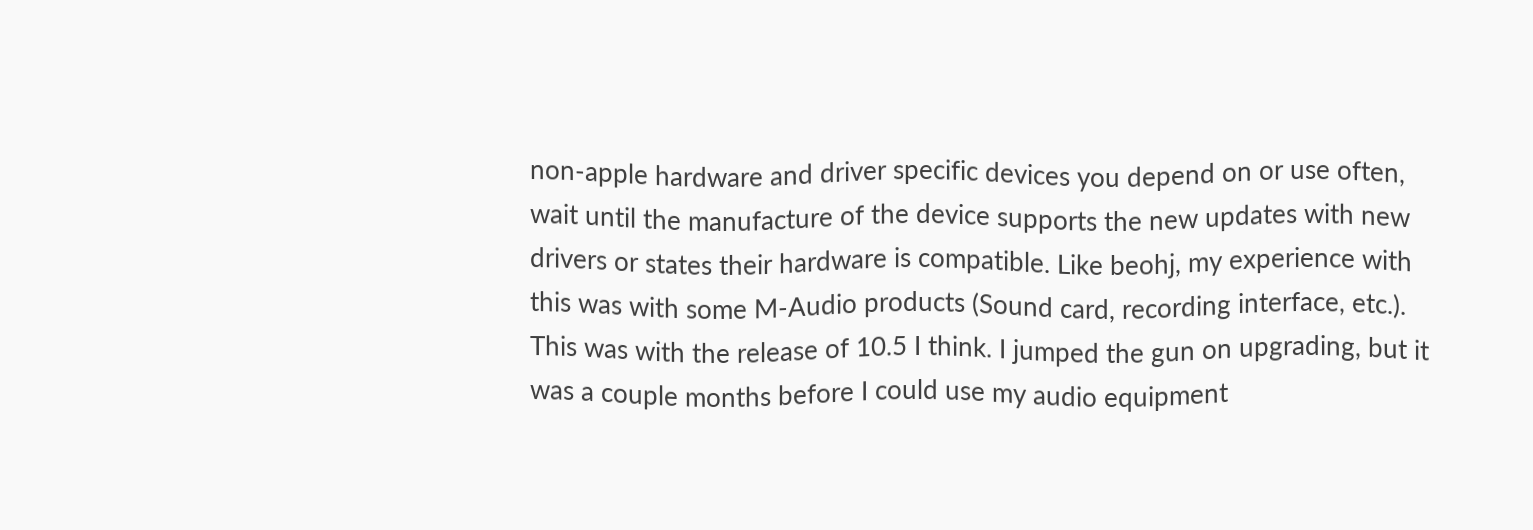non-apple hardware and driver specific devices you depend on or use often, wait until the manufacture of the device supports the new updates with new drivers or states their hardware is compatible. Like beohj, my experience with this was with some M-Audio products (Sound card, recording interface, etc.). This was with the release of 10.5 I think. I jumped the gun on upgrading, but it was a couple months before I could use my audio equipment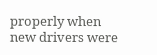properly when new drivers were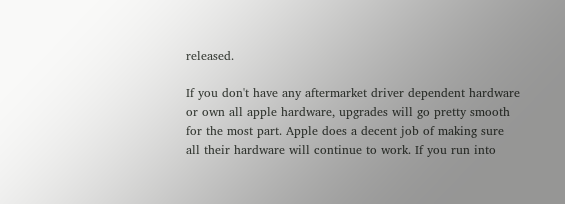released.

If you don't have any aftermarket driver dependent hardware or own all apple hardware, upgrades will go pretty smooth for the most part. Apple does a decent job of making sure all their hardware will continue to work. If you run into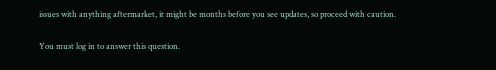issues with anything aftermarket, it might be months before you see updates, so proceed with caution.

You must log in to answer this question.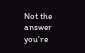Not the answer you're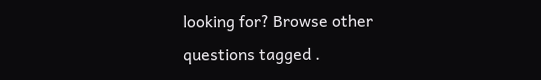looking for? Browse other questions tagged .